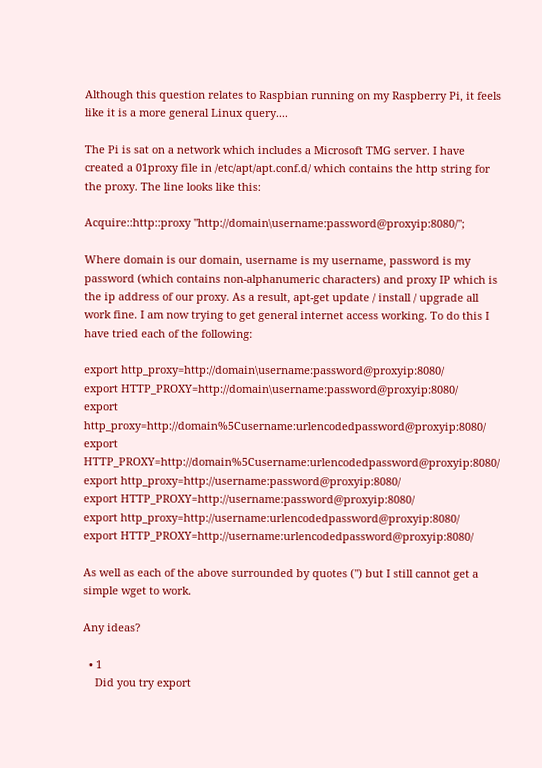Although this question relates to Raspbian running on my Raspberry Pi, it feels like it is a more general Linux query....

The Pi is sat on a network which includes a Microsoft TMG server. I have created a 01proxy file in /etc/apt/apt.conf.d/ which contains the http string for the proxy. The line looks like this:

Acquire::http::proxy "http://domain\username:password@proxyip:8080/";

Where domain is our domain, username is my username, password is my password (which contains non-alphanumeric characters) and proxy IP which is the ip address of our proxy. As a result, apt-get update / install / upgrade all work fine. I am now trying to get general internet access working. To do this I have tried each of the following:

export http_proxy=http://domain\username:password@proxyip:8080/
export HTTP_PROXY=http://domain\username:password@proxyip:8080/
export http_proxy=http://domain%5Cusername:urlencodedpassword@proxyip:8080/
export HTTP_PROXY=http://domain%5Cusername:urlencodedpassword@proxyip:8080/
export http_proxy=http://username:password@proxyip:8080/
export HTTP_PROXY=http://username:password@proxyip:8080/
export http_proxy=http://username:urlencodedpassword@proxyip:8080/
export HTTP_PROXY=http://username:urlencodedpassword@proxyip:8080/

As well as each of the above surrounded by quotes (") but I still cannot get a simple wget to work.

Any ideas?

  • 1
    Did you try export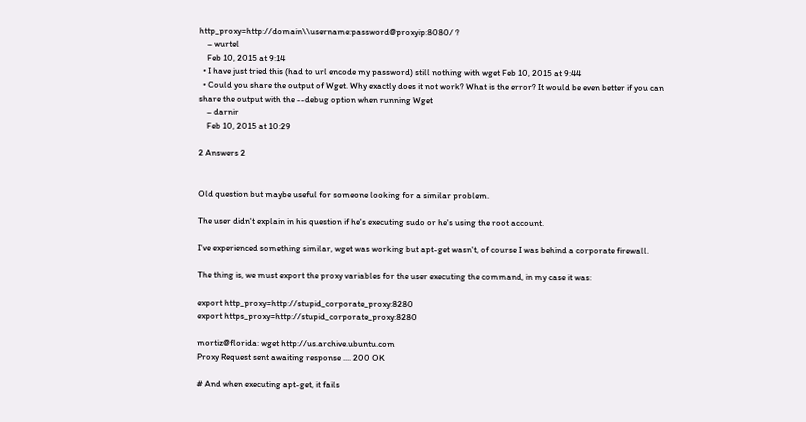http_proxy=http://domain\\username:password@proxyip:8080/ ?
    – wurtel
    Feb 10, 2015 at 9:14
  • I have just tried this (had to url encode my password) still nothing with wget Feb 10, 2015 at 9:44
  • Could you share the output of Wget. Why exactly does it not work? What is the error? It would be even better if you can share the output with the --debug option when running Wget
    – darnir
    Feb 10, 2015 at 10:29

2 Answers 2


Old question but maybe useful for someone looking for a similar problem.

The user didn't explain in his question if he's executing sudo or he's using the root account.

I've experienced something similar, wget was working but apt-get wasn't, of course I was behind a corporate firewall.

The thing is, we must export the proxy variables for the user executing the command, in my case it was:

export http_proxy=http://stupid_corporate_proxy:8280
export https_proxy=http://stupid_corporate_proxy:8280

mortiz@florida: wget http://us.archive.ubuntu.com
Proxy Request sent awaiting response .... 200 OK

# And when executing apt-get, it fails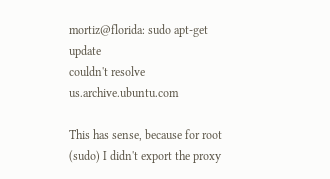mortiz@florida: sudo apt-get update
couldn't resolve us.archive.ubuntu.com

This has sense, because for root (sudo) I didn't export the proxy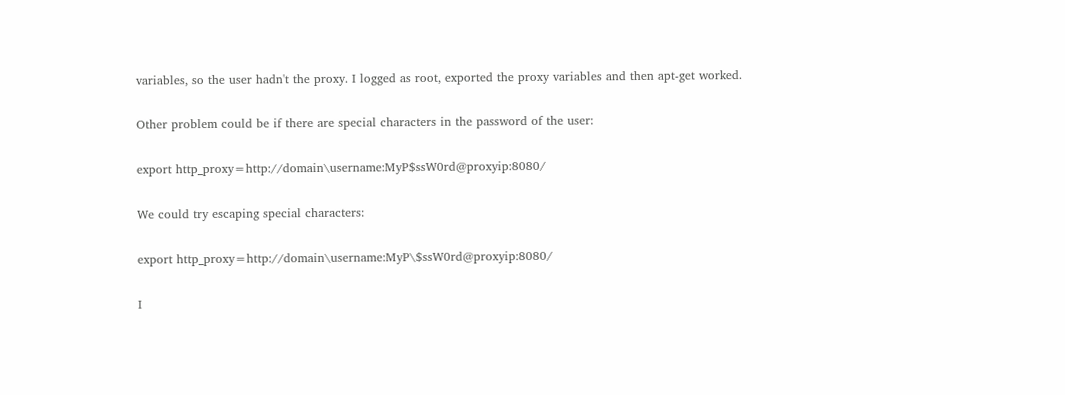variables, so the user hadn't the proxy. I logged as root, exported the proxy variables and then apt-get worked.

Other problem could be if there are special characters in the password of the user:

export http_proxy=http://domain\username:MyP$ssW0rd@proxyip:8080/

We could try escaping special characters:

export http_proxy=http://domain\username:MyP\$ssW0rd@proxyip:8080/

I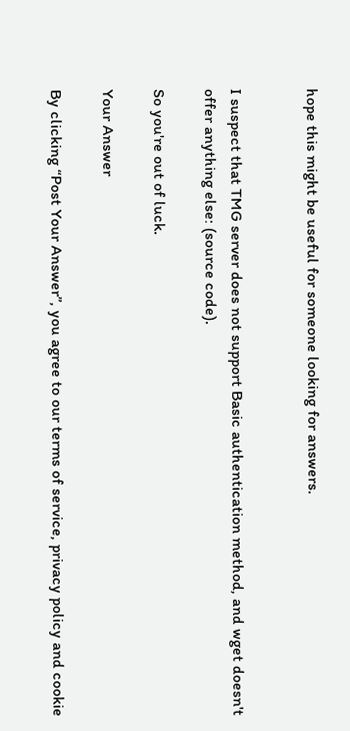hope this might be useful for someone looking for answers.


I suspect that TMG server does not support Basic authentication method, and wget doesn't offer anything else: (source code).

So you're out of luck.

Your Answer

By clicking “Post Your Answer”, you agree to our terms of service, privacy policy and cookie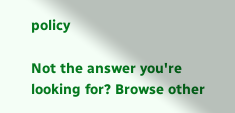policy

Not the answer you're looking for? Browse other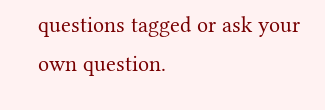questions tagged or ask your own question.